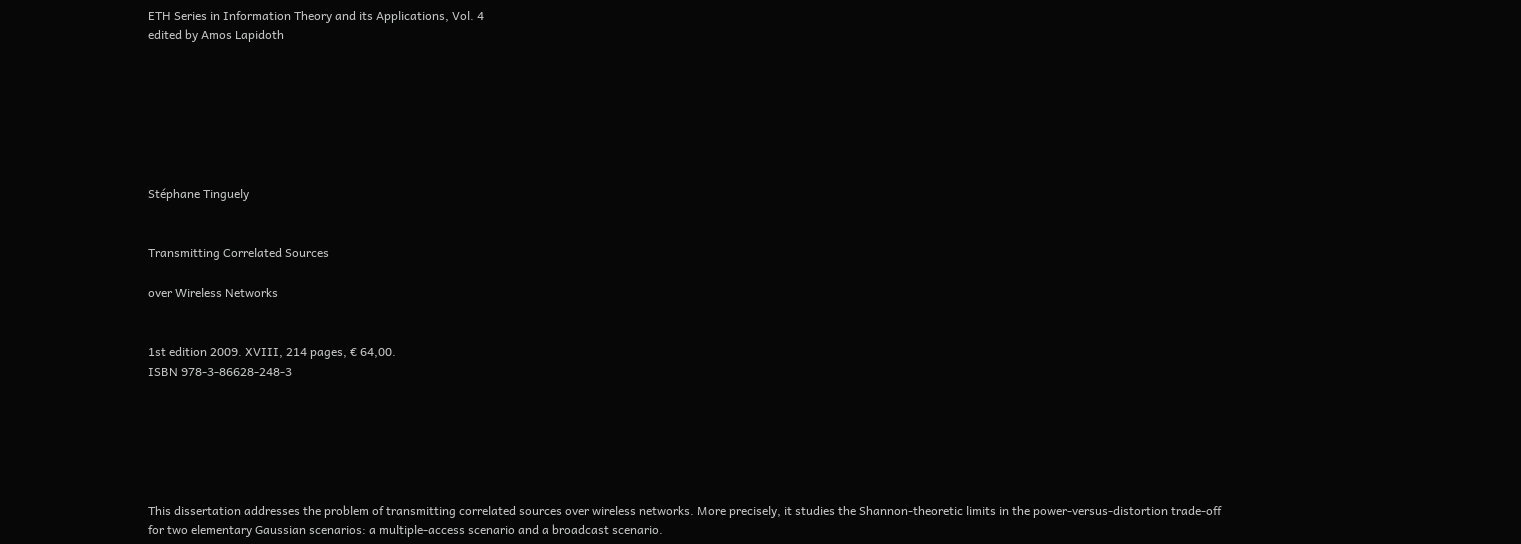ETH Series in Information Theory and its Applications, Vol. 4
edited by Amos Lapidoth







Stéphane Tinguely


Transmitting Correlated Sources

over Wireless Networks


1st edition 2009. XVIII, 214 pages, € 64,00.
ISBN 978-3-86628-248-3






This dissertation addresses the problem of transmitting correlated sources over wireless networks. More precisely, it studies the Shannon-theoretic limits in the power-versus-distortion trade-off for two elementary Gaussian scenarios: a multiple-access scenario and a broadcast scenario.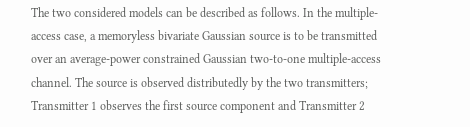The two considered models can be described as follows. In the multiple-access case, a memoryless bivariate Gaussian source is to be transmitted over an average-power constrained Gaussian two-to-one multiple-access channel. The source is observed distributedly by the two transmitters; Transmitter 1 observes the first source component and Transmitter 2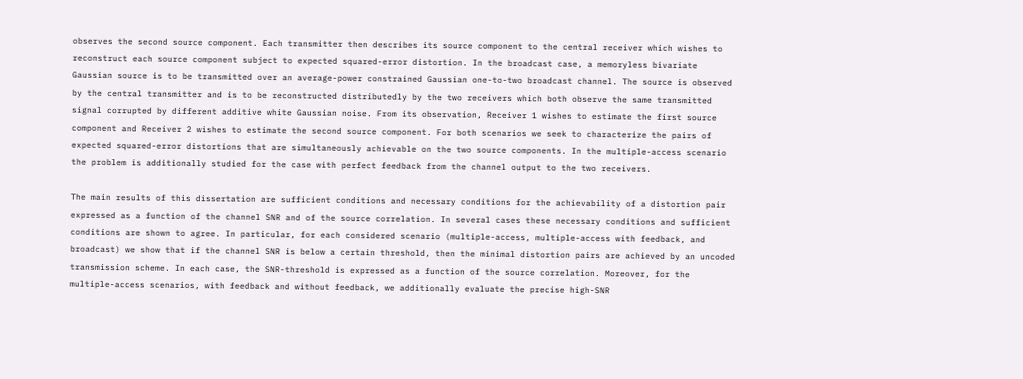observes the second source component. Each transmitter then describes its source component to the central receiver which wishes to reconstruct each source component subject to expected squared-error distortion. In the broadcast case, a memoryless bivariate Gaussian source is to be transmitted over an average-power constrained Gaussian one-to-two broadcast channel. The source is observed by the central transmitter and is to be reconstructed distributedly by the two receivers which both observe the same transmitted signal corrupted by different additive white Gaussian noise. From its observation, Receiver 1 wishes to estimate the first source component and Receiver 2 wishes to estimate the second source component. For both scenarios we seek to characterize the pairs of expected squared-error distortions that are simultaneously achievable on the two source components. In the multiple-access scenario the problem is additionally studied for the case with perfect feedback from the channel output to the two receivers.

The main results of this dissertation are sufficient conditions and necessary conditions for the achievability of a distortion pair expressed as a function of the channel SNR and of the source correlation. In several cases these necessary conditions and sufficient conditions are shown to agree. In particular, for each considered scenario (multiple-access, multiple-access with feedback, and broadcast) we show that if the channel SNR is below a certain threshold, then the minimal distortion pairs are achieved by an uncoded transmission scheme. In each case, the SNR-threshold is expressed as a function of the source correlation. Moreover, for the multiple-access scenarios, with feedback and without feedback, we additionally evaluate the precise high-SNR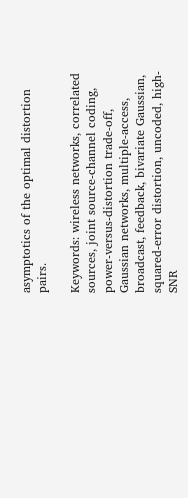asymptotics of the optimal distortion pairs.

Keywords: wireless networks, correlated sources, joint source-channel coding, power-versus-distortion trade-off, Gaussian networks, multiple-access, broadcast, feedback, bivariate Gaussian, squared-error distortion, uncoded, high-SNR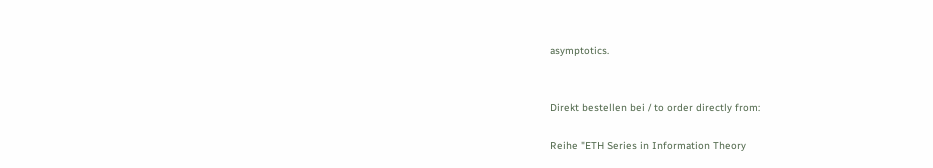asymptotics.


Direkt bestellen bei / to order directly from:

Reihe "ETH Series in Information Theory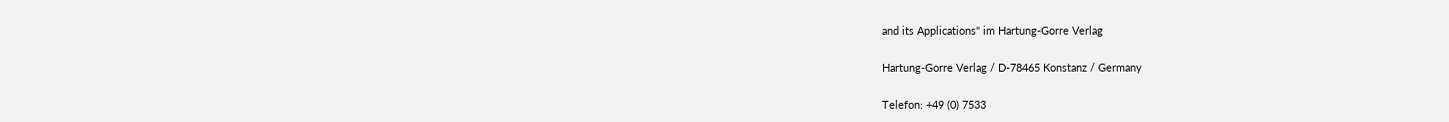and its Applications" im Hartung-Gorre Verlag

Hartung-Gorre Verlag / D-78465 Konstanz / Germany

Telefon: +49 (0) 7533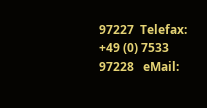97227  Telefax: +49 (0) 7533 97228   eMail: